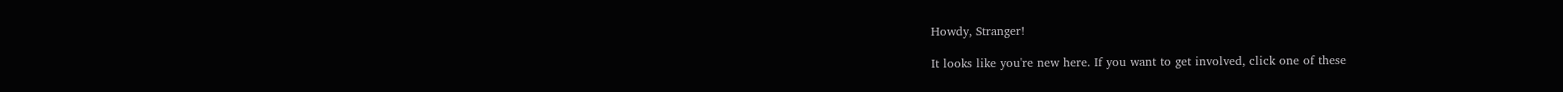Howdy, Stranger!

It looks like you're new here. If you want to get involved, click one of these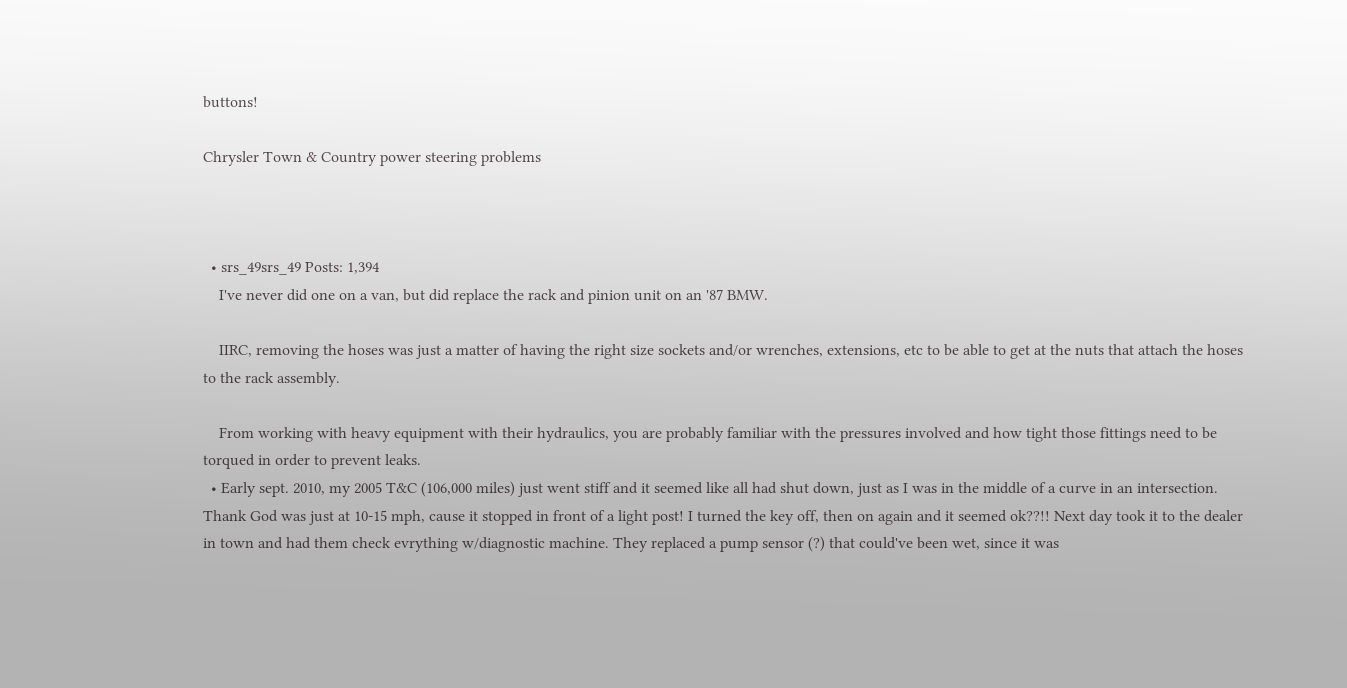buttons!

Chrysler Town & Country power steering problems



  • srs_49srs_49 Posts: 1,394
    I've never did one on a van, but did replace the rack and pinion unit on an '87 BMW.

    IIRC, removing the hoses was just a matter of having the right size sockets and/or wrenches, extensions, etc to be able to get at the nuts that attach the hoses to the rack assembly.

    From working with heavy equipment with their hydraulics, you are probably familiar with the pressures involved and how tight those fittings need to be torqued in order to prevent leaks.
  • Early sept. 2010, my 2005 T&C (106,000 miles) just went stiff and it seemed like all had shut down, just as I was in the middle of a curve in an intersection. Thank God was just at 10-15 mph, cause it stopped in front of a light post! I turned the key off, then on again and it seemed ok??!! Next day took it to the dealer in town and had them check evrything w/diagnostic machine. They replaced a pump sensor (?) that could've been wet, since it was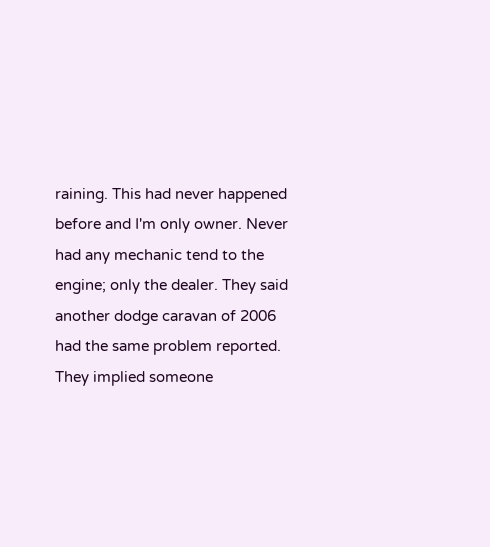raining. This had never happened before and I'm only owner. Never had any mechanic tend to the engine; only the dealer. They said another dodge caravan of 2006 had the same problem reported. They implied someone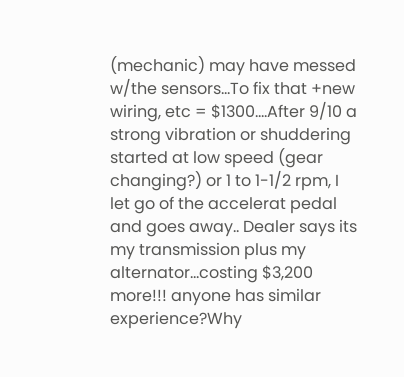(mechanic) may have messed w/the sensors...To fix that +new wiring, etc = $1300....After 9/10 a strong vibration or shuddering started at low speed (gear changing?) or 1 to 1-1/2 rpm, I let go of the accelerat pedal and goes away.. Dealer says its my transmission plus my alternator...costing $3,200 more!!! anyone has similar experience?Why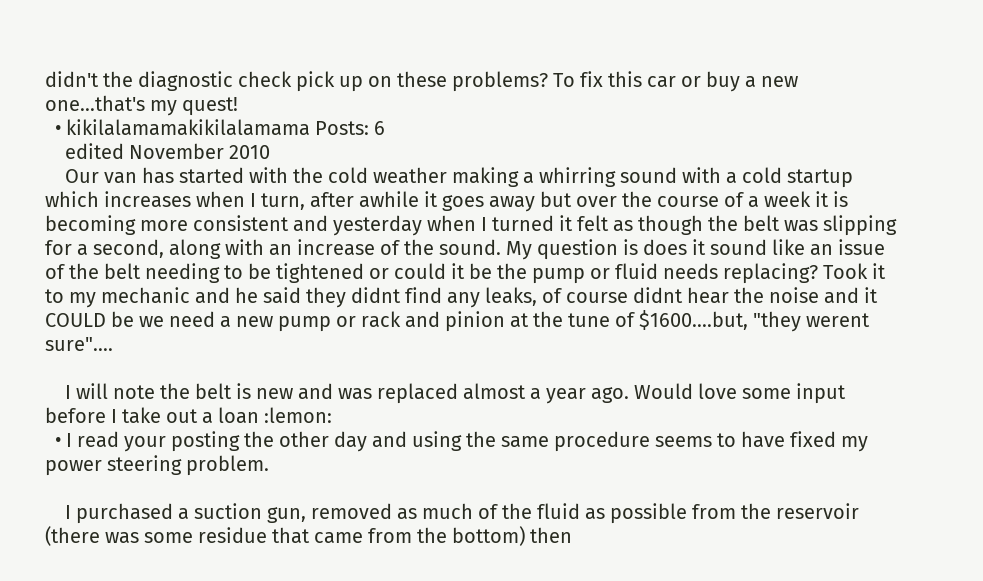didn't the diagnostic check pick up on these problems? To fix this car or buy a new one...that's my quest!
  • kikilalamamakikilalamama Posts: 6
    edited November 2010
    Our van has started with the cold weather making a whirring sound with a cold startup which increases when I turn, after awhile it goes away but over the course of a week it is becoming more consistent and yesterday when I turned it felt as though the belt was slipping for a second, along with an increase of the sound. My question is does it sound like an issue of the belt needing to be tightened or could it be the pump or fluid needs replacing? Took it to my mechanic and he said they didnt find any leaks, of course didnt hear the noise and it COULD be we need a new pump or rack and pinion at the tune of $1600....but, "they werent sure"....

    I will note the belt is new and was replaced almost a year ago. Would love some input before I take out a loan :lemon:
  • I read your posting the other day and using the same procedure seems to have fixed my power steering problem.

    I purchased a suction gun, removed as much of the fluid as possible from the reservoir (there was some residue that came from the bottom) then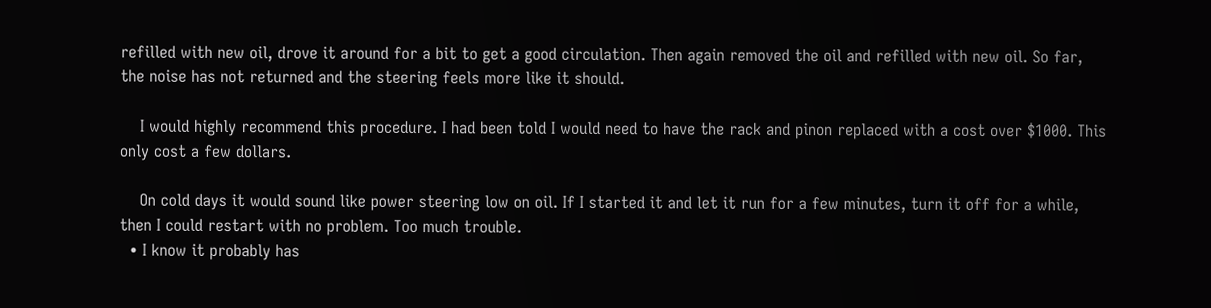refilled with new oil, drove it around for a bit to get a good circulation. Then again removed the oil and refilled with new oil. So far, the noise has not returned and the steering feels more like it should.

    I would highly recommend this procedure. I had been told I would need to have the rack and pinon replaced with a cost over $1000. This only cost a few dollars.

    On cold days it would sound like power steering low on oil. If I started it and let it run for a few minutes, turn it off for a while, then I could restart with no problem. Too much trouble.
  • I know it probably has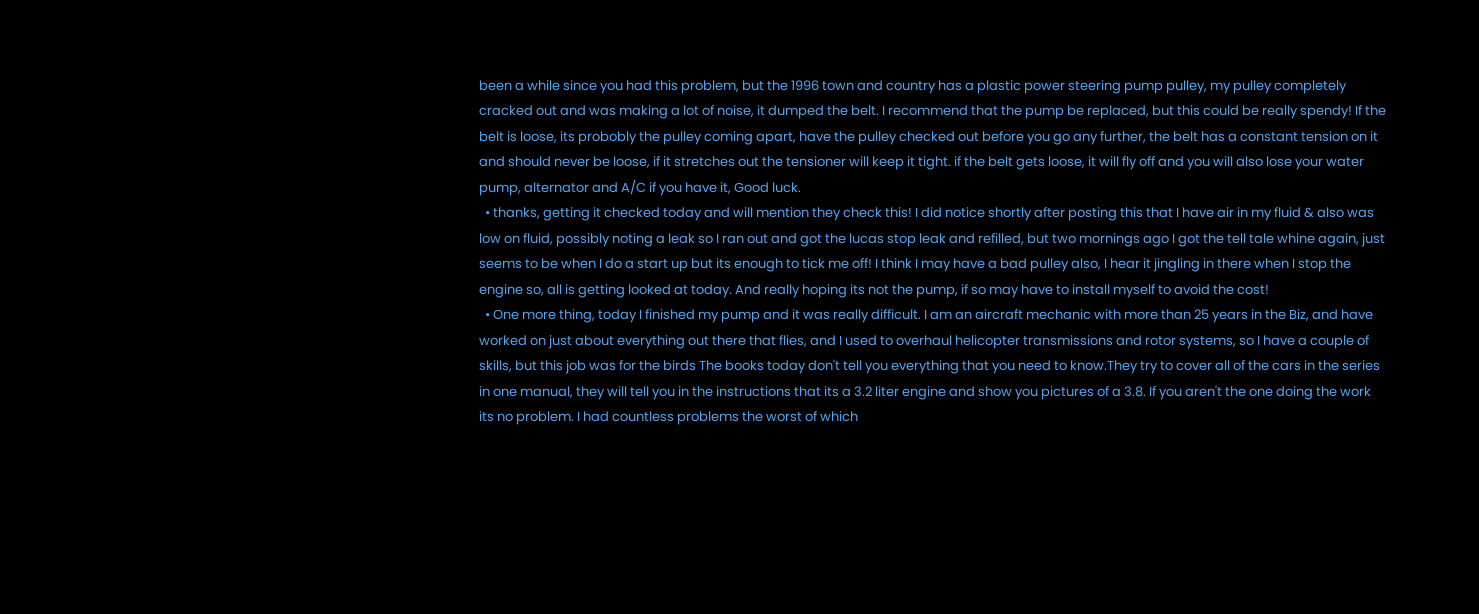been a while since you had this problem, but the 1996 town and country has a plastic power steering pump pulley, my pulley completely cracked out and was making a lot of noise, it dumped the belt. I recommend that the pump be replaced, but this could be really spendy! If the belt is loose, its probobly the pulley coming apart, have the pulley checked out before you go any further, the belt has a constant tension on it and should never be loose, if it stretches out the tensioner will keep it tight. if the belt gets loose, it will fly off and you will also lose your water pump, alternator and A/C if you have it, Good luck.
  • thanks, getting it checked today and will mention they check this! I did notice shortly after posting this that I have air in my fluid & also was low on fluid, possibly noting a leak so I ran out and got the lucas stop leak and refilled, but two mornings ago I got the tell tale whine again, just seems to be when I do a start up but its enough to tick me off! I think I may have a bad pulley also, I hear it jingling in there when I stop the engine so, all is getting looked at today. And really hoping its not the pump, if so may have to install myself to avoid the cost!
  • One more thing, today I finished my pump and it was really difficult. I am an aircraft mechanic with more than 25 years in the Biz, and have worked on just about everything out there that flies, and I used to overhaul helicopter transmissions and rotor systems, so I have a couple of skills, but this job was for the birds The books today don't tell you everything that you need to know.They try to cover all of the cars in the series in one manual, they will tell you in the instructions that its a 3.2 liter engine and show you pictures of a 3.8. If you aren't the one doing the work its no problem. I had countless problems the worst of which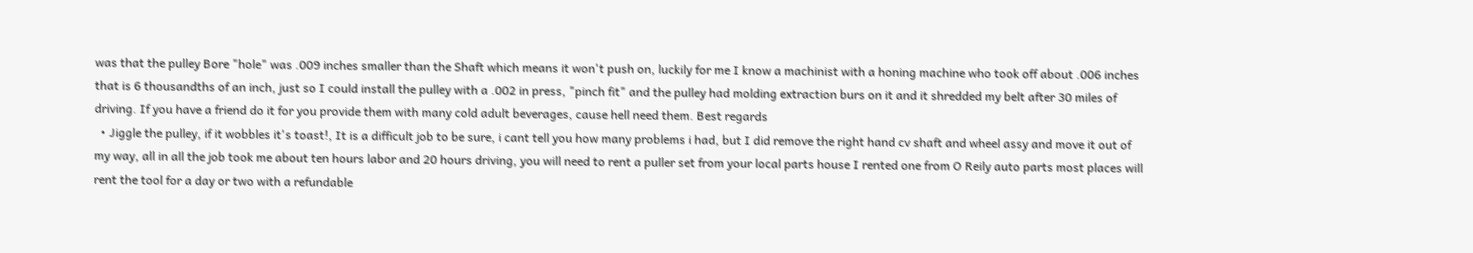was that the pulley Bore "hole" was .009 inches smaller than the Shaft which means it won't push on, luckily for me I know a machinist with a honing machine who took off about .006 inches that is 6 thousandths of an inch, just so I could install the pulley with a .002 in press, "pinch fit" and the pulley had molding extraction burs on it and it shredded my belt after 30 miles of driving. If you have a friend do it for you provide them with many cold adult beverages, cause hell need them. Best regards
  • Jiggle the pulley, if it wobbles it's toast!, It is a difficult job to be sure, i cant tell you how many problems i had, but I did remove the right hand cv shaft and wheel assy and move it out of my way, all in all the job took me about ten hours labor and 20 hours driving, you will need to rent a puller set from your local parts house I rented one from O Reily auto parts most places will rent the tool for a day or two with a refundable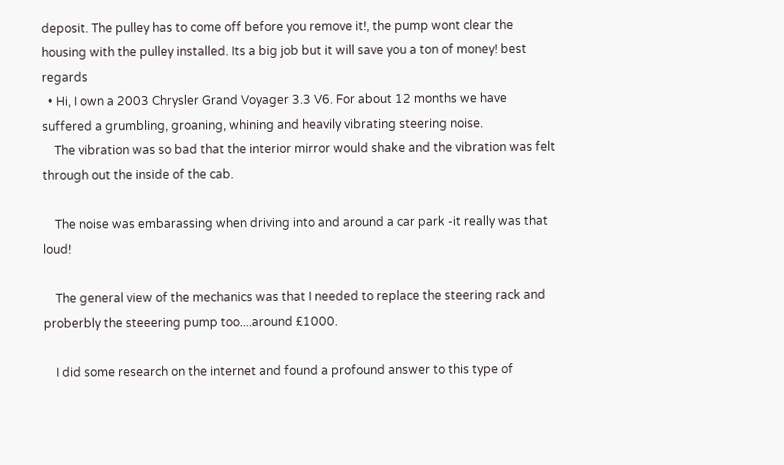deposit. The pulley has to come off before you remove it!, the pump wont clear the housing with the pulley installed. Its a big job but it will save you a ton of money! best regards
  • Hi, I own a 2003 Chrysler Grand Voyager 3.3 V6. For about 12 months we have suffered a grumbling, groaning, whining and heavily vibrating steering noise.
    The vibration was so bad that the interior mirror would shake and the vibration was felt through out the inside of the cab.

    The noise was embarassing when driving into and around a car park -it really was that loud!

    The general view of the mechanics was that I needed to replace the steering rack and proberbly the steeering pump too....around £1000.

    I did some research on the internet and found a profound answer to this type of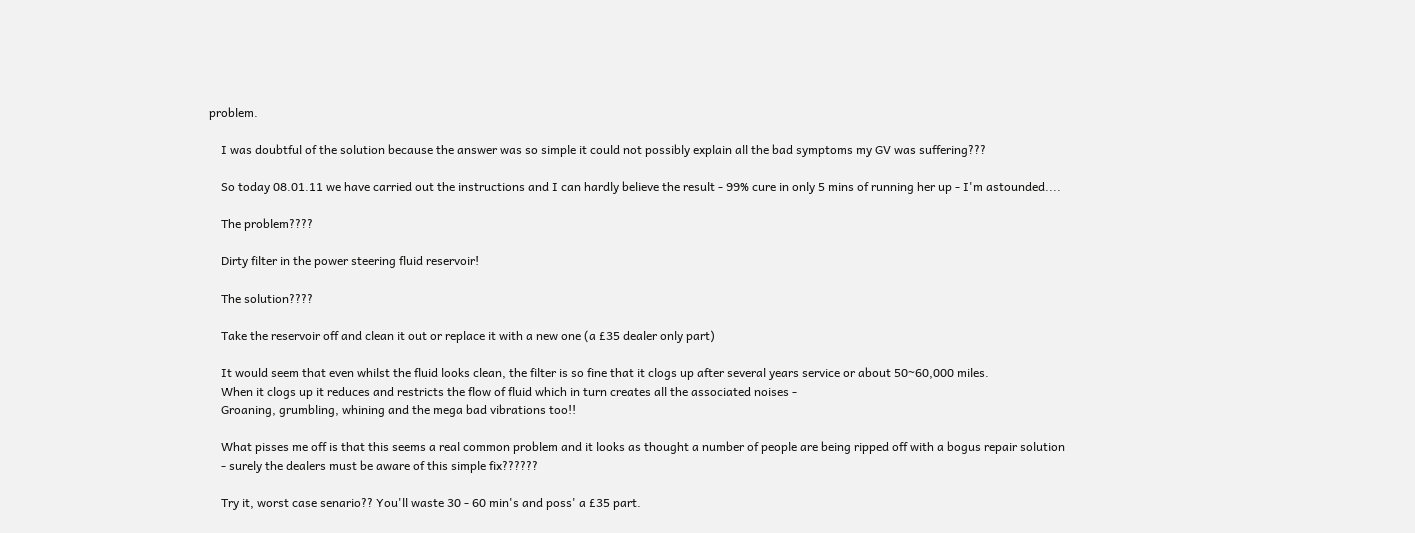problem.

    I was doubtful of the solution because the answer was so simple it could not possibly explain all the bad symptoms my GV was suffering???

    So today 08.01.11 we have carried out the instructions and I can hardly believe the result - 99% cure in only 5 mins of running her up - I'm astounded....

    The problem????

    Dirty filter in the power steering fluid reservoir!

    The solution????

    Take the reservoir off and clean it out or replace it with a new one (a £35 dealer only part)

    It would seem that even whilst the fluid looks clean, the filter is so fine that it clogs up after several years service or about 50~60,000 miles.
    When it clogs up it reduces and restricts the flow of fluid which in turn creates all the associated noises -
    Groaning, grumbling, whining and the mega bad vibrations too!!

    What pisses me off is that this seems a real common problem and it looks as thought a number of people are being ripped off with a bogus repair solution
    - surely the dealers must be aware of this simple fix??????

    Try it, worst case senario?? You'll waste 30 - 60 min's and poss' a £35 part.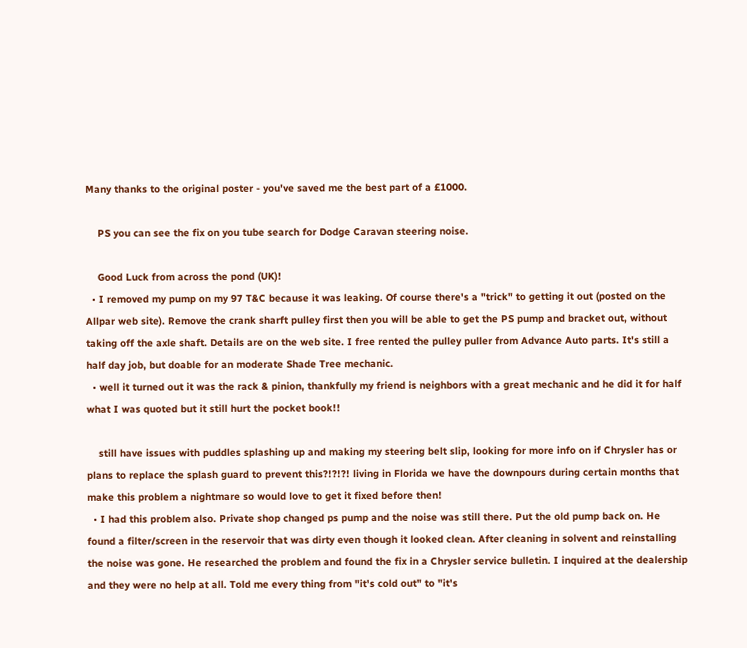Many thanks to the original poster - you've saved me the best part of a £1000.

    PS you can see the fix on you tube search for Dodge Caravan steering noise.

    Good Luck from across the pond (UK)!
  • I removed my pump on my 97 T&C because it was leaking. Of course there's a "trick" to getting it out (posted on the Allpar web site). Remove the crank sharft pulley first then you will be able to get the PS pump and bracket out, without taking off the axle shaft. Details are on the web site. I free rented the pulley puller from Advance Auto parts. It's still a half day job, but doable for an moderate Shade Tree mechanic.
  • well it turned out it was the rack & pinion, thankfully my friend is neighbors with a great mechanic and he did it for half what I was quoted but it still hurt the pocket book!!

    still have issues with puddles splashing up and making my steering belt slip, looking for more info on if Chrysler has or plans to replace the splash guard to prevent this?!?!?! living in Florida we have the downpours during certain months that make this problem a nightmare so would love to get it fixed before then!
  • I had this problem also. Private shop changed ps pump and the noise was still there. Put the old pump back on. He found a filter/screen in the reservoir that was dirty even though it looked clean. After cleaning in solvent and reinstalling the noise was gone. He researched the problem and found the fix in a Chrysler service bulletin. I inquired at the dealership and they were no help at all. Told me every thing from "it's cold out" to "it's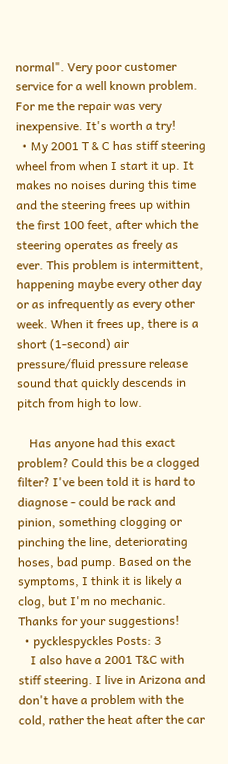normal". Very poor customer service for a well known problem. For me the repair was very inexpensive. It's worth a try!
  • My 2001 T & C has stiff steering wheel from when I start it up. It makes no noises during this time and the steering frees up within the first 100 feet, after which the steering operates as freely as ever. This problem is intermittent, happening maybe every other day or as infrequently as every other week. When it frees up, there is a short (1-second) air pressure/fluid pressure release sound that quickly descends in pitch from high to low.

    Has anyone had this exact problem? Could this be a clogged filter? I've been told it is hard to diagnose - could be rack and pinion, something clogging or pinching the line, deteriorating hoses, bad pump. Based on the symptoms, I think it is likely a clog, but I'm no mechanic. Thanks for your suggestions!
  • pycklespyckles Posts: 3
    I also have a 2001 T&C with stiff steering. I live in Arizona and don't have a problem with the cold, rather the heat after the car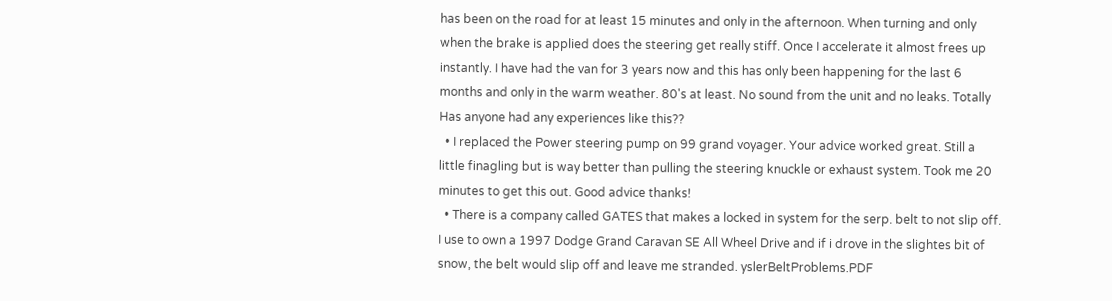has been on the road for at least 15 minutes and only in the afternoon. When turning and only when the brake is applied does the steering get really stiff. Once I accelerate it almost frees up instantly. I have had the van for 3 years now and this has only been happening for the last 6 months and only in the warm weather. 80's at least. No sound from the unit and no leaks. Totally Has anyone had any experiences like this??
  • I replaced the Power steering pump on 99 grand voyager. Your advice worked great. Still a little finagling but is way better than pulling the steering knuckle or exhaust system. Took me 20 minutes to get this out. Good advice thanks!
  • There is a company called GATES that makes a locked in system for the serp. belt to not slip off. I use to own a 1997 Dodge Grand Caravan SE All Wheel Drive and if i drove in the slightes bit of snow, the belt would slip off and leave me stranded. yslerBeltProblems.PDF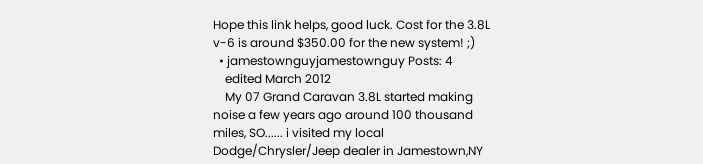Hope this link helps, good luck. Cost for the 3.8L v-6 is around $350.00 for the new system! ;)
  • jamestownguyjamestownguy Posts: 4
    edited March 2012
    My 07 Grand Caravan 3.8L started making noise a few years ago around 100 thousand miles, SO...... i visited my local Dodge/Chrysler/Jeep dealer in Jamestown,NY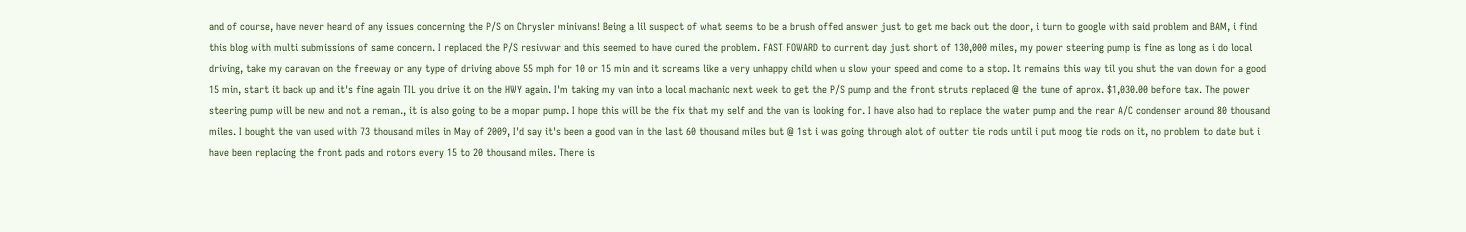and of course, have never heard of any issues concerning the P/S on Chrysler minivans! Being a lil suspect of what seems to be a brush offed answer just to get me back out the door, i turn to google with said problem and BAM, i find this blog with multi submissions of same concern. I replaced the P/S resivwar and this seemed to have cured the problem. FAST FOWARD to current day just short of 130,000 miles, my power steering pump is fine as long as i do local driving, take my caravan on the freeway or any type of driving above 55 mph for 10 or 15 min and it screams like a very unhappy child when u slow your speed and come to a stop. It remains this way til you shut the van down for a good 15 min, start it back up and it's fine again TIL you drive it on the HWY again. I'm taking my van into a local machanic next week to get the P/S pump and the front struts replaced @ the tune of aprox. $1,030.00 before tax. The power steering pump will be new and not a reman., it is also going to be a mopar pump. I hope this will be the fix that my self and the van is looking for. I have also had to replace the water pump and the rear A/C condenser around 80 thousand miles. I bought the van used with 73 thousand miles in May of 2009, I'd say it's been a good van in the last 60 thousand miles but @ 1st i was going through alot of outter tie rods until i put moog tie rods on it, no problem to date but i have been replacing the front pads and rotors every 15 to 20 thousand miles. There is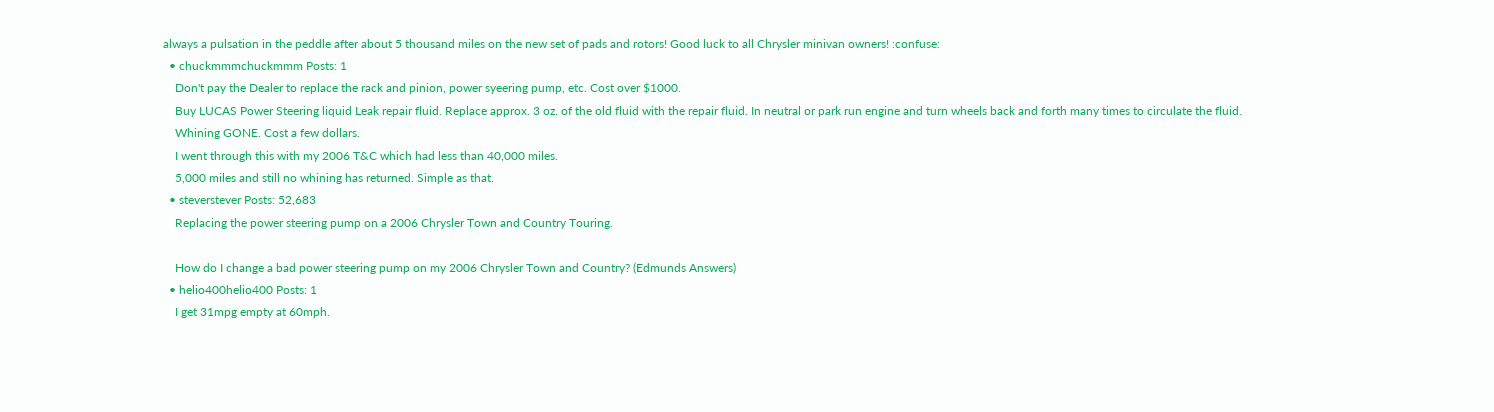always a pulsation in the peddle after about 5 thousand miles on the new set of pads and rotors! Good luck to all Chrysler minivan owners! :confuse:
  • chuckmmmchuckmmm Posts: 1
    Don't pay the Dealer to replace the rack and pinion, power syeering pump, etc. Cost over $1000.
    Buy LUCAS Power Steering liquid Leak repair fluid. Replace approx. 3 oz. of the old fluid with the repair fluid. In neutral or park run engine and turn wheels back and forth many times to circulate the fluid.
    Whining GONE. Cost a few dollars.
    I went through this with my 2006 T&C which had less than 40,000 miles.
    5,000 miles and still no whining has returned. Simple as that.
  • steverstever Posts: 52,683
    Replacing the power steering pump on a 2006 Chrysler Town and Country Touring.

    How do I change a bad power steering pump on my 2006 Chrysler Town and Country? (Edmunds Answers)
  • helio400helio400 Posts: 1
    I get 31mpg empty at 60mph.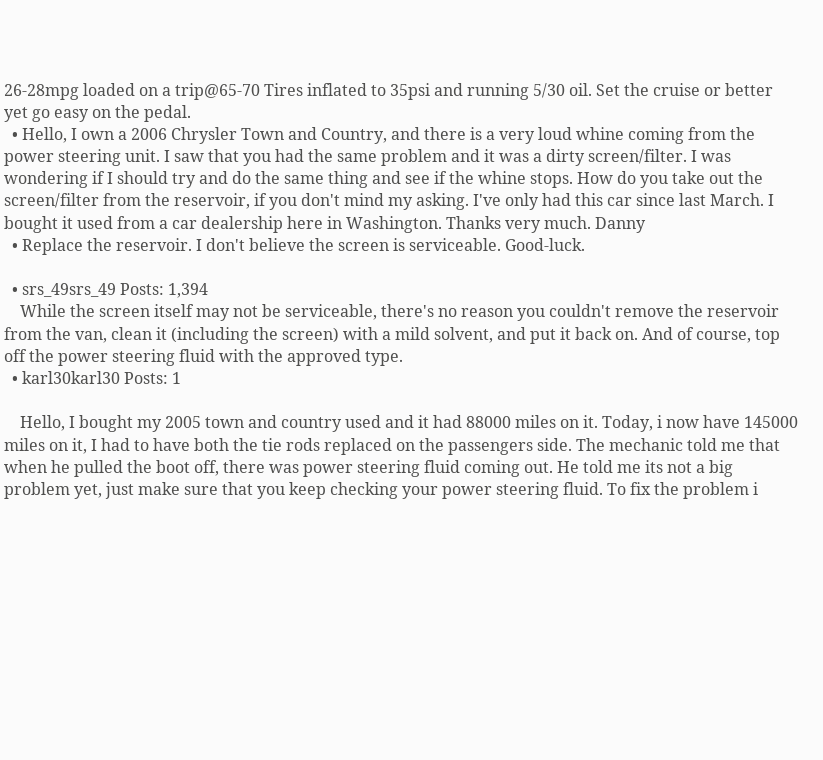26-28mpg loaded on a trip@65-70 Tires inflated to 35psi and running 5/30 oil. Set the cruise or better yet go easy on the pedal.
  • Hello, I own a 2006 Chrysler Town and Country, and there is a very loud whine coming from the power steering unit. I saw that you had the same problem and it was a dirty screen/filter. I was wondering if I should try and do the same thing and see if the whine stops. How do you take out the screen/filter from the reservoir, if you don't mind my asking. I've only had this car since last March. I bought it used from a car dealership here in Washington. Thanks very much. Danny
  • Replace the reservoir. I don't believe the screen is serviceable. Good-luck.

  • srs_49srs_49 Posts: 1,394
    While the screen itself may not be serviceable, there's no reason you couldn't remove the reservoir from the van, clean it (including the screen) with a mild solvent, and put it back on. And of course, top off the power steering fluid with the approved type.
  • karl30karl30 Posts: 1

    Hello, I bought my 2005 town and country used and it had 88000 miles on it. Today, i now have 145000 miles on it, I had to have both the tie rods replaced on the passengers side. The mechanic told me that when he pulled the boot off, there was power steering fluid coming out. He told me its not a big problem yet, just make sure that you keep checking your power steering fluid. To fix the problem i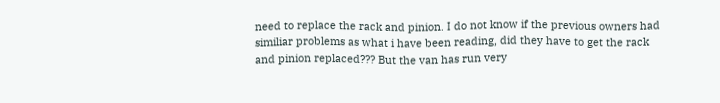need to replace the rack and pinion. I do not know if the previous owners had similiar problems as what i have been reading, did they have to get the rack and pinion replaced??? But the van has run very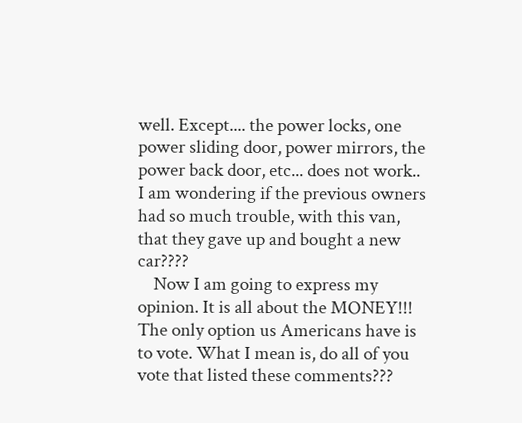well. Except.... the power locks, one power sliding door, power mirrors, the power back door, etc... does not work.. I am wondering if the previous owners had so much trouble, with this van, that they gave up and bought a new car????
    Now I am going to express my opinion. It is all about the MONEY!!! The only option us Americans have is to vote. What I mean is, do all of you vote that listed these comments???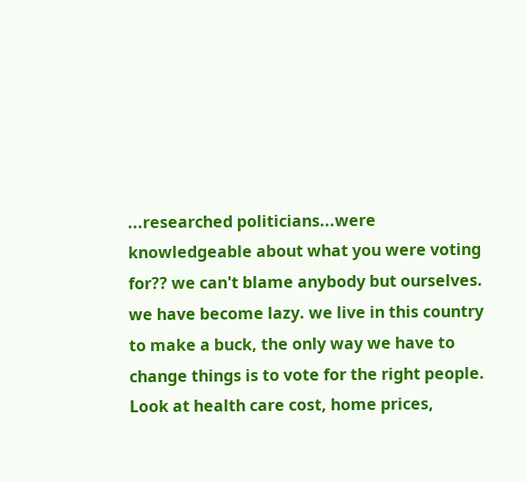...researched politicians...were knowledgeable about what you were voting for?? we can't blame anybody but ourselves. we have become lazy. we live in this country to make a buck, the only way we have to change things is to vote for the right people. Look at health care cost, home prices,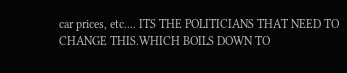car prices, etc.... ITS THE POLITICIANS THAT NEED TO CHANGE THIS.WHICH BOILS DOWN TO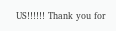US!!!!!! Thank you for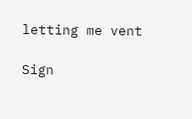letting me vent

Sign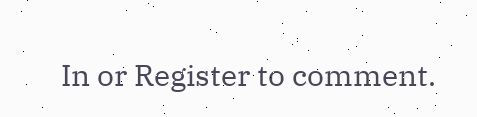In or Register to comment.